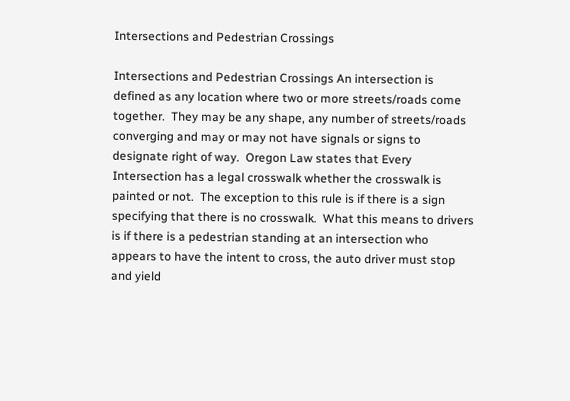Intersections and Pedestrian Crossings

Intersections and Pedestrian Crossings An intersection is defined as any location where two or more streets/roads come together.  They may be any shape, any number of streets/roads converging and may or may not have signals or signs to designate right of way.  Oregon Law states that Every Intersection has a legal crosswalk whether the crosswalk is painted or not.  The exception to this rule is if there is a sign specifying that there is no crosswalk.  What this means to drivers is if there is a pedestrian standing at an intersection who appears to have the intent to cross, the auto driver must stop and yield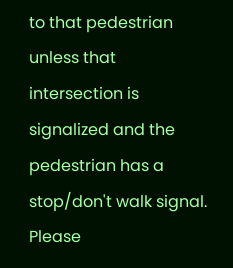to that pedestrian unless that intersection is signalized and the pedestrian has a stop/don't walk signal.  Please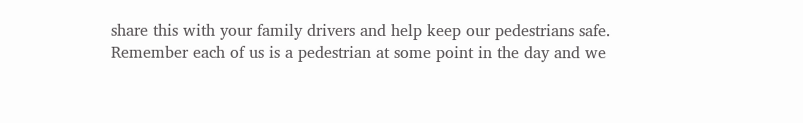share this with your family drivers and help keep our pedestrians safe.  Remember each of us is a pedestrian at some point in the day and we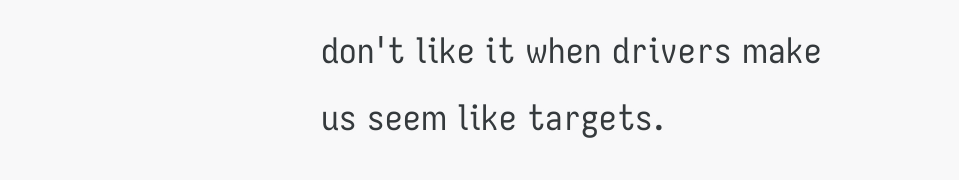don't like it when drivers make us seem like targets.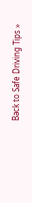Back to Safe Driving Tips »